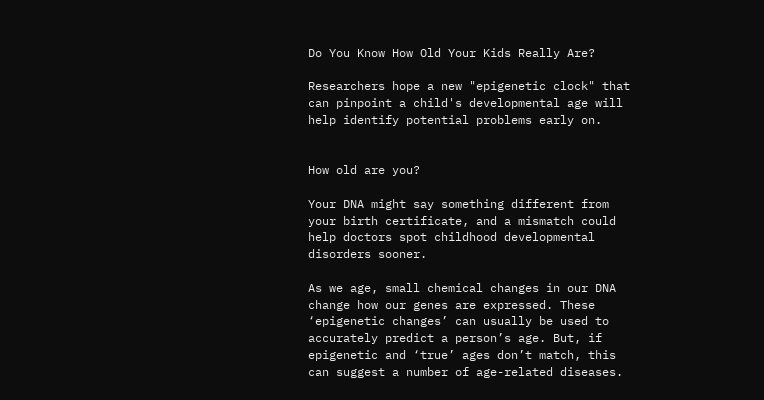Do You Know How Old Your Kids Really Are?

Researchers hope a new "epigenetic clock" that can pinpoint a child's developmental age will help identify potential problems early on.


How old are you?

Your DNA might say something different from your birth certificate, and a mismatch could help doctors spot childhood developmental disorders sooner.

As we age, small chemical changes in our DNA change how our genes are expressed. These ‘epigenetic changes’ can usually be used to accurately predict a person’s age. But, if epigenetic and ‘true’ ages don’t match, this can suggest a number of age-related diseases.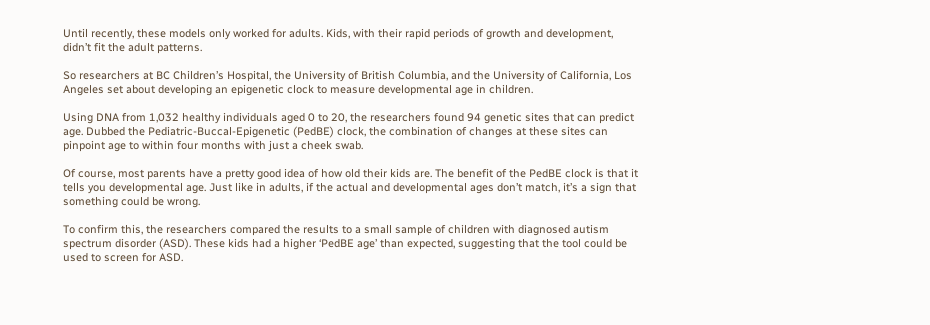Until recently, these models only worked for adults. Kids, with their rapid periods of growth and development, didn’t fit the adult patterns.

So researchers at BC Children’s Hospital, the University of British Columbia, and the University of California, Los Angeles set about developing an epigenetic clock to measure developmental age in children.

Using DNA from 1,032 healthy individuals aged 0 to 20, the researchers found 94 genetic sites that can predict age. Dubbed the Pediatric-Buccal-Epigenetic (PedBE) clock, the combination of changes at these sites can pinpoint age to within four months with just a cheek swab.

Of course, most parents have a pretty good idea of how old their kids are. The benefit of the PedBE clock is that it tells you developmental age. Just like in adults, if the actual and developmental ages don’t match, it’s a sign that something could be wrong.

To confirm this, the researchers compared the results to a small sample of children with diagnosed autism spectrum disorder (ASD). These kids had a higher ‘PedBE age’ than expected, suggesting that the tool could be used to screen for ASD.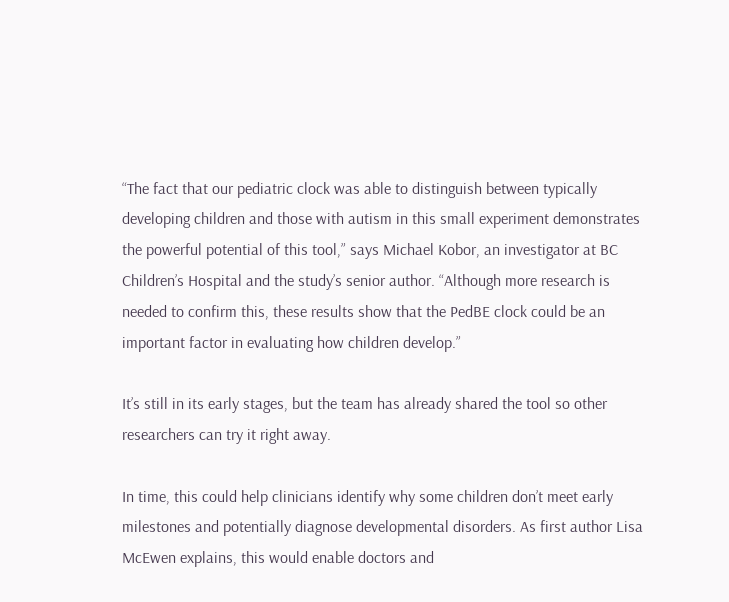“The fact that our pediatric clock was able to distinguish between typically developing children and those with autism in this small experiment demonstrates the powerful potential of this tool,” says Michael Kobor, an investigator at BC Children’s Hospital and the study’s senior author. “Although more research is needed to confirm this, these results show that the PedBE clock could be an important factor in evaluating how children develop.”

It’s still in its early stages, but the team has already shared the tool so other researchers can try it right away.

In time, this could help clinicians identify why some children don’t meet early milestones and potentially diagnose developmental disorders. As first author Lisa McEwen explains, this would enable doctors and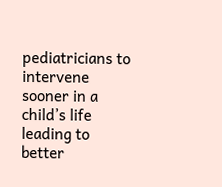pediatricians to intervene sooner in a child’s life leading to better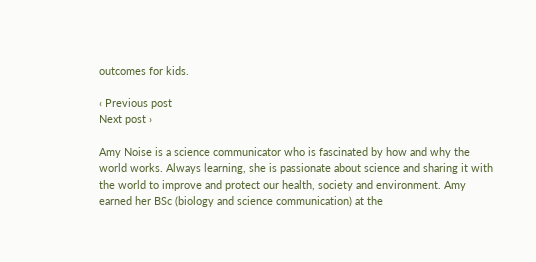outcomes for kids.

‹ Previous post
Next post ›

Amy Noise is a science communicator who is fascinated by how and why the world works. Always learning, she is passionate about science and sharing it with the world to improve and protect our health, society and environment. Amy earned her BSc (biology and science communication) at the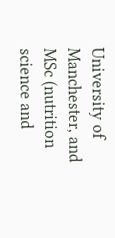University of Manchester, and MSc (nutrition science and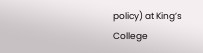policy) at King’s College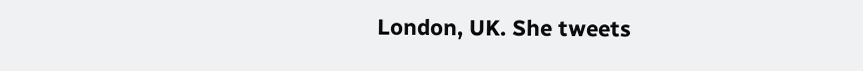London, UK. She tweets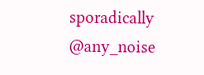sporadically @any_noise